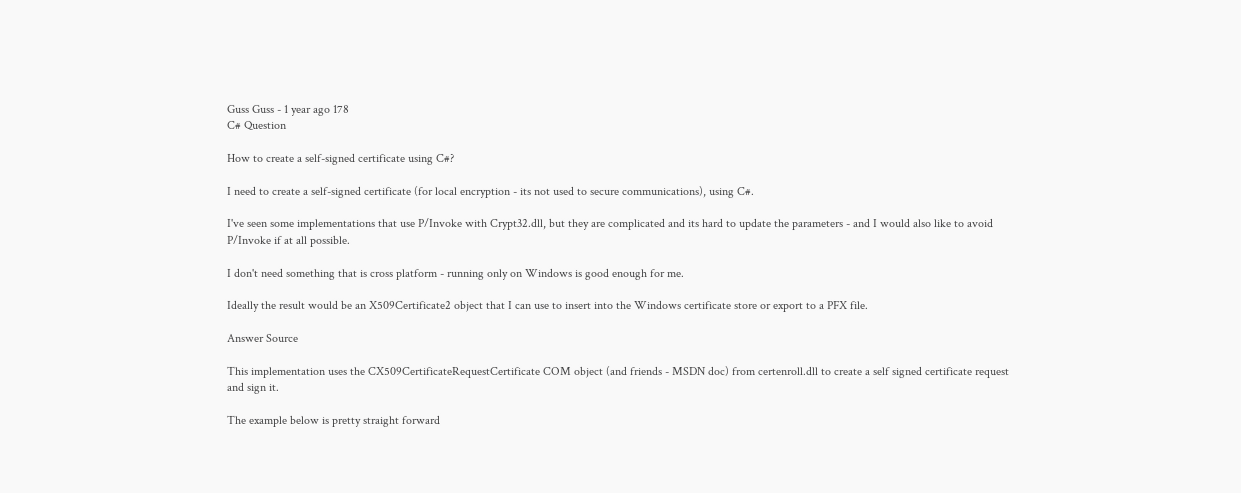Guss Guss - 1 year ago 178
C# Question

How to create a self-signed certificate using C#?

I need to create a self-signed certificate (for local encryption - its not used to secure communications), using C#.

I've seen some implementations that use P/Invoke with Crypt32.dll, but they are complicated and its hard to update the parameters - and I would also like to avoid P/Invoke if at all possible.

I don't need something that is cross platform - running only on Windows is good enough for me.

Ideally the result would be an X509Certificate2 object that I can use to insert into the Windows certificate store or export to a PFX file.

Answer Source

This implementation uses the CX509CertificateRequestCertificate COM object (and friends - MSDN doc) from certenroll.dll to create a self signed certificate request and sign it.

The example below is pretty straight forward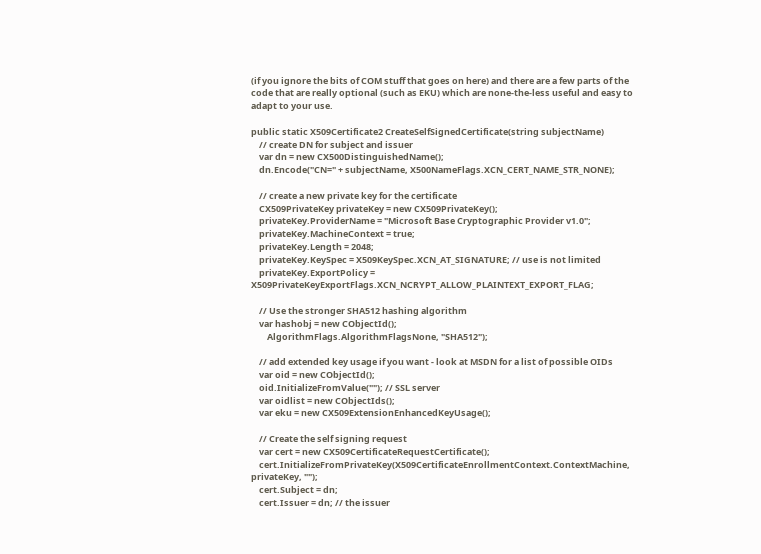(if you ignore the bits of COM stuff that goes on here) and there are a few parts of the code that are really optional (such as EKU) which are none-the-less useful and easy to adapt to your use.

public static X509Certificate2 CreateSelfSignedCertificate(string subjectName)
    // create DN for subject and issuer
    var dn = new CX500DistinguishedName();
    dn.Encode("CN=" + subjectName, X500NameFlags.XCN_CERT_NAME_STR_NONE);

    // create a new private key for the certificate
    CX509PrivateKey privateKey = new CX509PrivateKey();
    privateKey.ProviderName = "Microsoft Base Cryptographic Provider v1.0";
    privateKey.MachineContext = true;
    privateKey.Length = 2048;
    privateKey.KeySpec = X509KeySpec.XCN_AT_SIGNATURE; // use is not limited
    privateKey.ExportPolicy = X509PrivateKeyExportFlags.XCN_NCRYPT_ALLOW_PLAINTEXT_EXPORT_FLAG;

    // Use the stronger SHA512 hashing algorithm
    var hashobj = new CObjectId();
        AlgorithmFlags.AlgorithmFlagsNone, "SHA512");

    // add extended key usage if you want - look at MSDN for a list of possible OIDs
    var oid = new CObjectId();
    oid.InitializeFromValue(""); // SSL server
    var oidlist = new CObjectIds();
    var eku = new CX509ExtensionEnhancedKeyUsage();

    // Create the self signing request
    var cert = new CX509CertificateRequestCertificate();
    cert.InitializeFromPrivateKey(X509CertificateEnrollmentContext.ContextMachine, privateKey, "");
    cert.Subject = dn;
    cert.Issuer = dn; // the issuer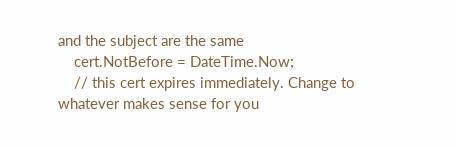and the subject are the same
    cert.NotBefore = DateTime.Now;
    // this cert expires immediately. Change to whatever makes sense for you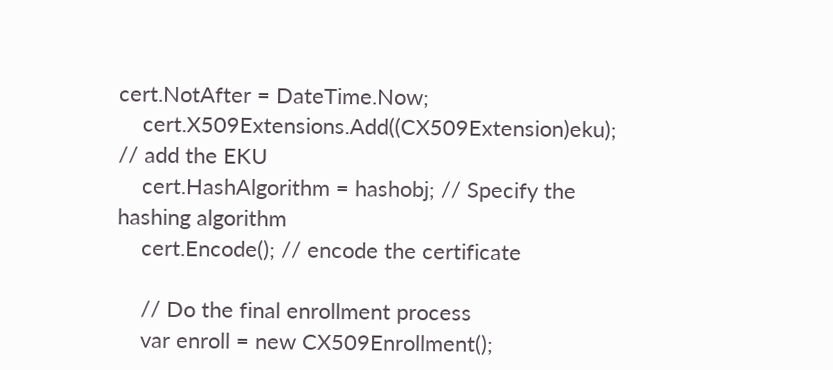cert.NotAfter = DateTime.Now;
    cert.X509Extensions.Add((CX509Extension)eku); // add the EKU
    cert.HashAlgorithm = hashobj; // Specify the hashing algorithm
    cert.Encode(); // encode the certificate

    // Do the final enrollment process
    var enroll = new CX509Enrollment();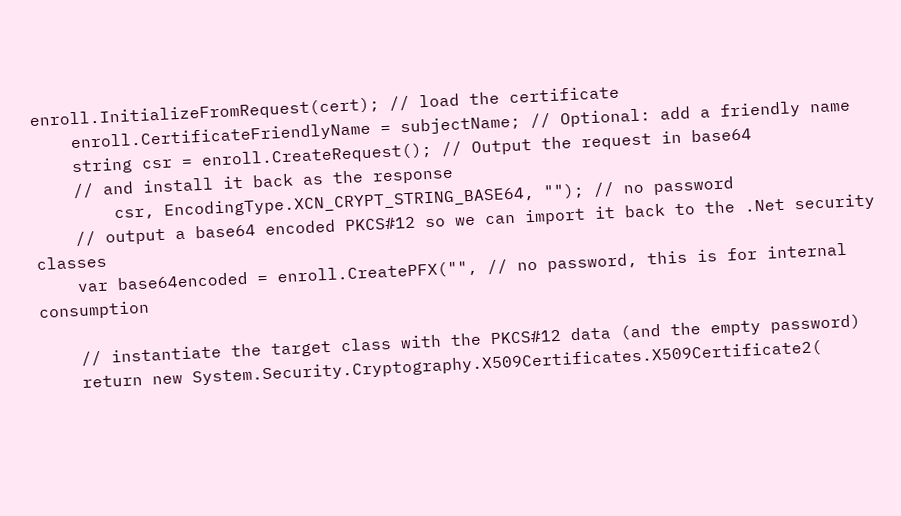enroll.InitializeFromRequest(cert); // load the certificate
    enroll.CertificateFriendlyName = subjectName; // Optional: add a friendly name
    string csr = enroll.CreateRequest(); // Output the request in base64
    // and install it back as the response
        csr, EncodingType.XCN_CRYPT_STRING_BASE64, ""); // no password
    // output a base64 encoded PKCS#12 so we can import it back to the .Net security classes
    var base64encoded = enroll.CreatePFX("", // no password, this is for internal consumption

    // instantiate the target class with the PKCS#12 data (and the empty password)
    return new System.Security.Cryptography.X509Certificates.X509Certificate2(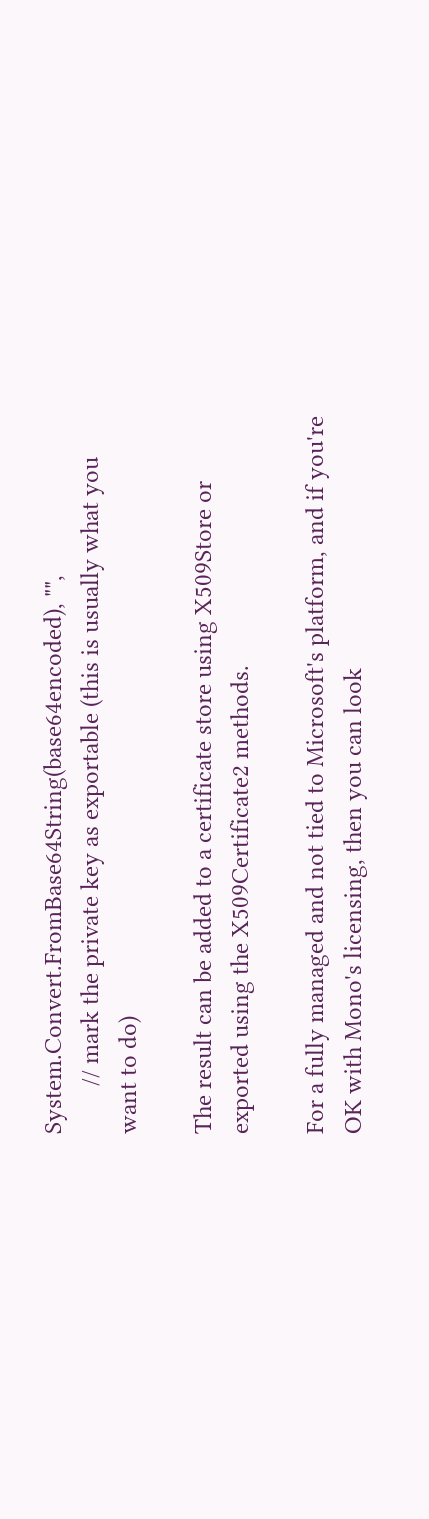System.Convert.FromBase64String(base64encoded), "",
        // mark the private key as exportable (this is usually what you want to do)

The result can be added to a certificate store using X509Store or exported using the X509Certificate2 methods.

For a fully managed and not tied to Microsoft's platform, and if you're OK with Mono's licensing, then you can look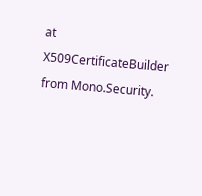at X509CertificateBuilder from Mono.Security.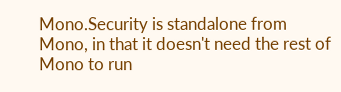Mono.Security is standalone from Mono, in that it doesn't need the rest of Mono to run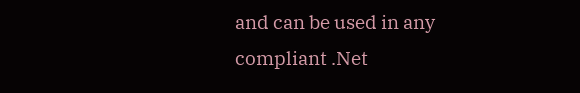and can be used in any compliant .Net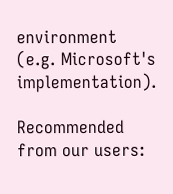environment (e.g. Microsoft's implementation).

Recommended from our users: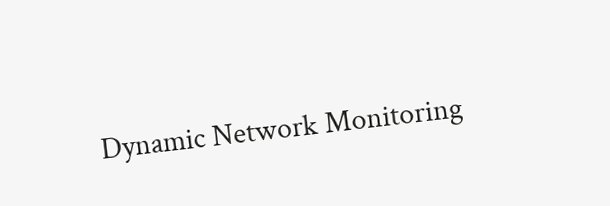Dynamic Network Monitoring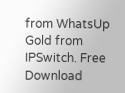from WhatsUp Gold from IPSwitch. Free Download